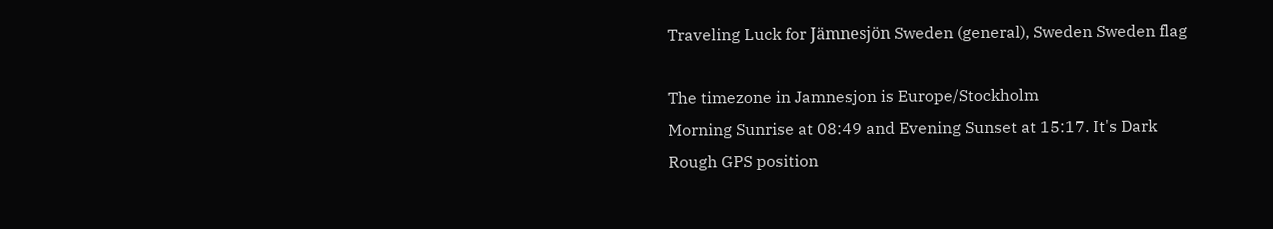Traveling Luck for Jämnesjön Sweden (general), Sweden Sweden flag

The timezone in Jamnesjon is Europe/Stockholm
Morning Sunrise at 08:49 and Evening Sunset at 15:17. It's Dark
Rough GPS position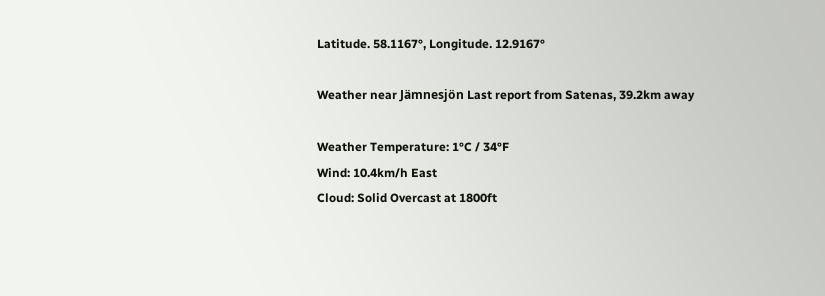Latitude. 58.1167°, Longitude. 12.9167°

Weather near Jämnesjön Last report from Satenas, 39.2km away

Weather Temperature: 1°C / 34°F
Wind: 10.4km/h East
Cloud: Solid Overcast at 1800ft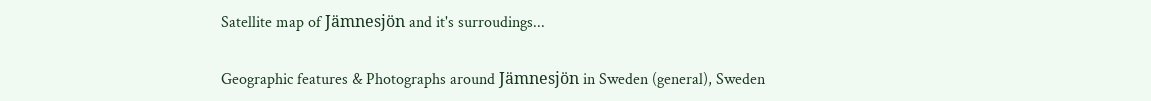Satellite map of Jämnesjön and it's surroudings...

Geographic features & Photographs around Jämnesjön in Sweden (general), Sweden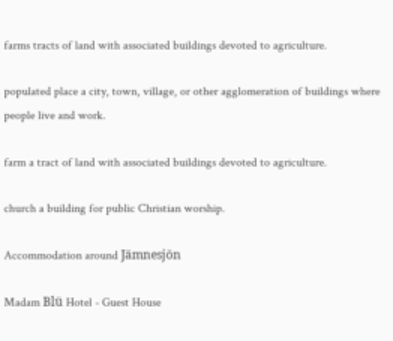farms tracts of land with associated buildings devoted to agriculture.

populated place a city, town, village, or other agglomeration of buildings where people live and work.

farm a tract of land with associated buildings devoted to agriculture.

church a building for public Christian worship.

Accommodation around Jämnesjön

Madam Blü Hotel - Guest House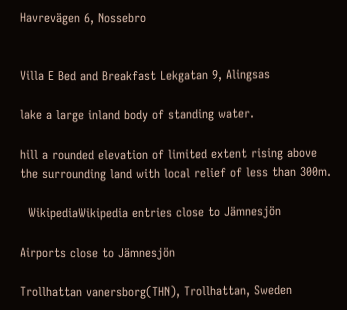Havrevägen 6, Nossebro


Villa E Bed and Breakfast Lekgatan 9, Alingsas

lake a large inland body of standing water.

hill a rounded elevation of limited extent rising above the surrounding land with local relief of less than 300m.

  WikipediaWikipedia entries close to Jämnesjön

Airports close to Jämnesjön

Trollhattan vanersborg(THN), Trollhattan, Sweden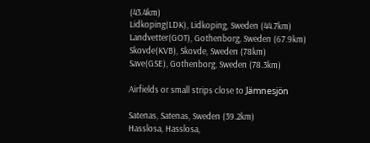(43.4km)
Lidkoping(LDK), Lidkoping, Sweden (44.7km)
Landvetter(GOT), Gothenborg, Sweden (67.9km)
Skovde(KVB), Skovde, Sweden (78km)
Save(GSE), Gothenborg, Sweden (78.3km)

Airfields or small strips close to Jämnesjön

Satenas, Satenas, Sweden (39.2km)
Hasslosa, Hasslosa,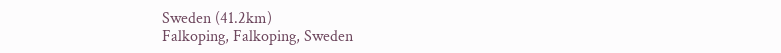Sweden (41.2km)
Falkoping, Falkoping, Sweden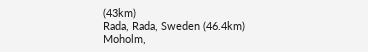(43km)
Rada, Rada, Sweden (46.4km)
Moholm,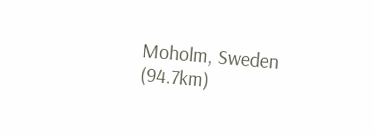Moholm, Sweden (94.7km)